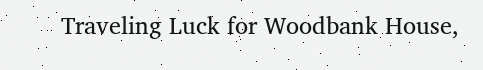Traveling Luck for Woodbank House,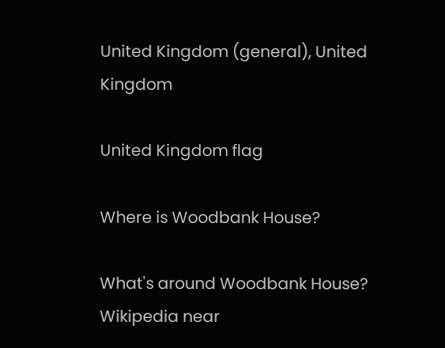United Kingdom (general), United Kingdom

United Kingdom flag

Where is Woodbank House?

What's around Woodbank House?
Wikipedia near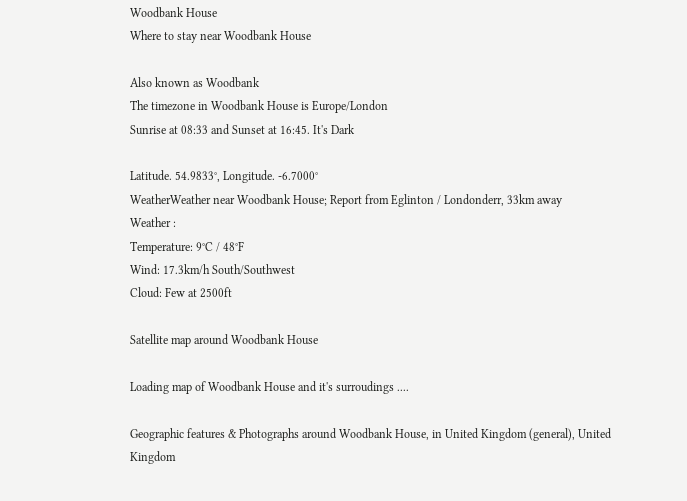Woodbank House
Where to stay near Woodbank House

Also known as Woodbank
The timezone in Woodbank House is Europe/London
Sunrise at 08:33 and Sunset at 16:45. It's Dark

Latitude. 54.9833°, Longitude. -6.7000°
WeatherWeather near Woodbank House; Report from Eglinton / Londonderr, 33km away
Weather :
Temperature: 9°C / 48°F
Wind: 17.3km/h South/Southwest
Cloud: Few at 2500ft

Satellite map around Woodbank House

Loading map of Woodbank House and it's surroudings ....

Geographic features & Photographs around Woodbank House, in United Kingdom (general), United Kingdom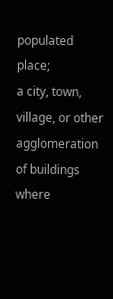populated place;
a city, town, village, or other agglomeration of buildings where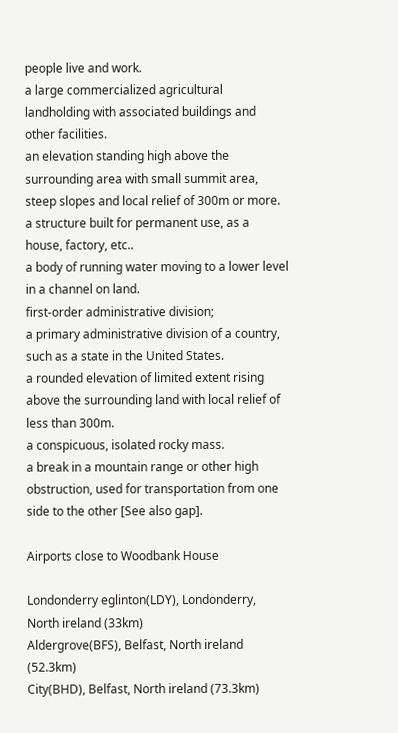people live and work.
a large commercialized agricultural landholding with associated buildings and other facilities.
an elevation standing high above the surrounding area with small summit area, steep slopes and local relief of 300m or more.
a structure built for permanent use, as a house, factory, etc..
a body of running water moving to a lower level in a channel on land.
first-order administrative division;
a primary administrative division of a country, such as a state in the United States.
a rounded elevation of limited extent rising above the surrounding land with local relief of less than 300m.
a conspicuous, isolated rocky mass.
a break in a mountain range or other high obstruction, used for transportation from one side to the other [See also gap].

Airports close to Woodbank House

Londonderry eglinton(LDY), Londonderry, North ireland (33km)
Aldergrove(BFS), Belfast, North ireland (52.3km)
City(BHD), Belfast, North ireland (73.3km)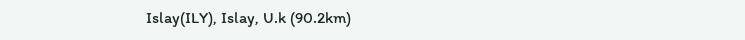Islay(ILY), Islay, U.k (90.2km)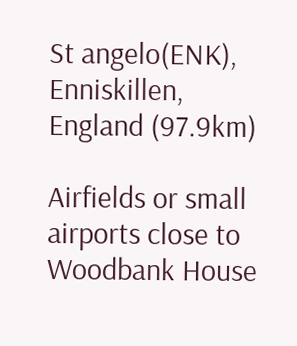St angelo(ENK), Enniskillen, England (97.9km)

Airfields or small airports close to Woodbank House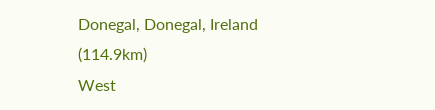Donegal, Donegal, Ireland (114.9km)
West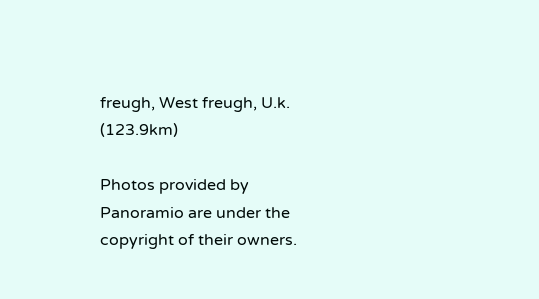freugh, West freugh, U.k. (123.9km)

Photos provided by Panoramio are under the copyright of their owners.